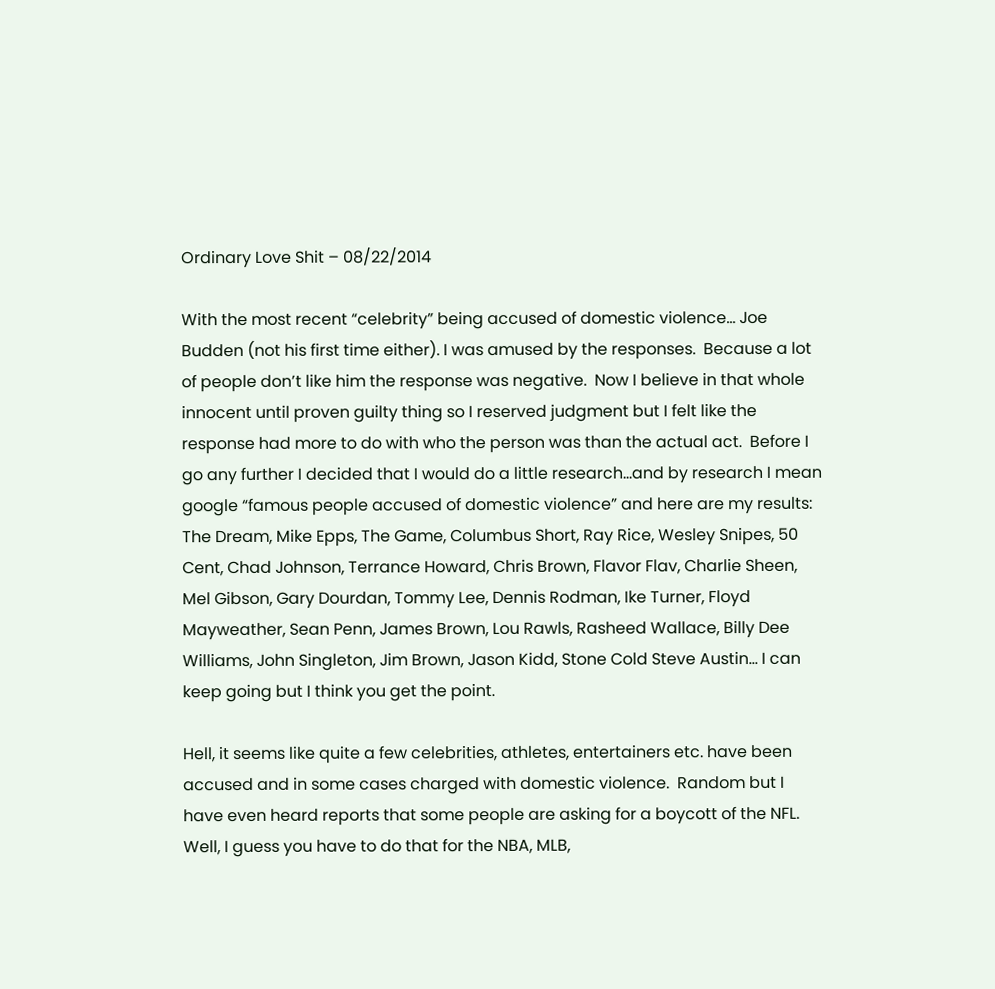Ordinary Love Shit – 08/22/2014

With the most recent “celebrity” being accused of domestic violence… Joe Budden (not his first time either). I was amused by the responses.  Because a lot of people don’t like him the response was negative.  Now I believe in that whole innocent until proven guilty thing so I reserved judgment but I felt like the response had more to do with who the person was than the actual act.  Before I go any further I decided that I would do a little research…and by research I mean google “famous people accused of domestic violence” and here are my results: The Dream, Mike Epps, The Game, Columbus Short, Ray Rice, Wesley Snipes, 50 Cent, Chad Johnson, Terrance Howard, Chris Brown, Flavor Flav, Charlie Sheen, Mel Gibson, Gary Dourdan, Tommy Lee, Dennis Rodman, Ike Turner, Floyd Mayweather, Sean Penn, James Brown, Lou Rawls, Rasheed Wallace, Billy Dee Williams, John Singleton, Jim Brown, Jason Kidd, Stone Cold Steve Austin… I can keep going but I think you get the point.

Hell, it seems like quite a few celebrities, athletes, entertainers etc. have been accused and in some cases charged with domestic violence.  Random but I have even heard reports that some people are asking for a boycott of the NFL. Well, I guess you have to do that for the NBA, MLB,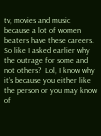tv, movies and music because a lot of women beaters have these careers. So like I asked earlier why the outrage for some and not others?  Lol, I know why it’s because you either like the person or you may know of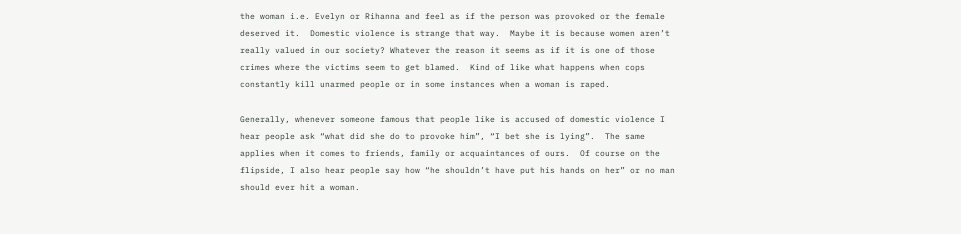the woman i.e. Evelyn or Rihanna and feel as if the person was provoked or the female deserved it.  Domestic violence is strange that way.  Maybe it is because women aren’t really valued in our society? Whatever the reason it seems as if it is one of those crimes where the victims seem to get blamed.  Kind of like what happens when cops constantly kill unarmed people or in some instances when a woman is raped.

Generally, whenever someone famous that people like is accused of domestic violence I hear people ask “what did she do to provoke him”, “I bet she is lying”.  The same applies when it comes to friends, family or acquaintances of ours.  Of course on the flipside, I also hear people say how “he shouldn’t have put his hands on her” or no man should ever hit a woman.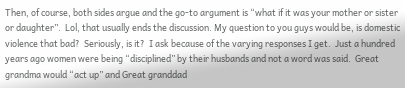Then, of course, both sides argue and the go-to argument is “what if it was your mother or sister or daughter”.  Lol, that usually ends the discussion. My question to you guys would be, is domestic violence that bad?  Seriously, is it?  I ask because of the varying responses I get.  Just a hundred years ago women were being “disciplined” by their husbands and not a word was said.  Great grandma would “act up” and Great granddad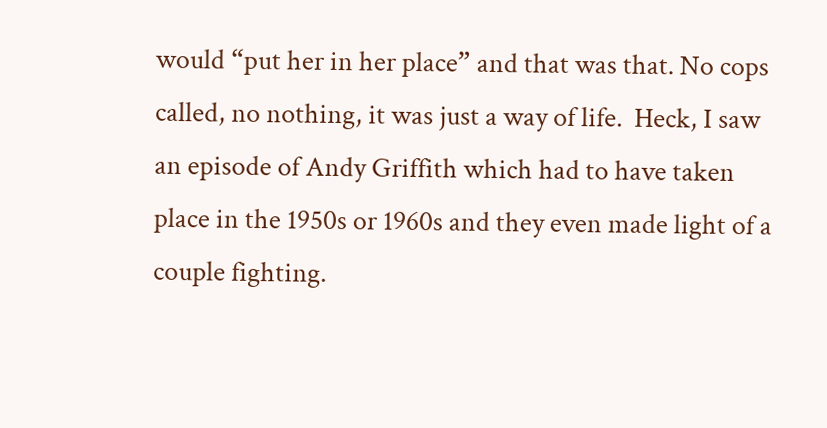would “put her in her place” and that was that. No cops called, no nothing, it was just a way of life.  Heck, I saw an episode of Andy Griffith which had to have taken place in the 1950s or 1960s and they even made light of a couple fighting.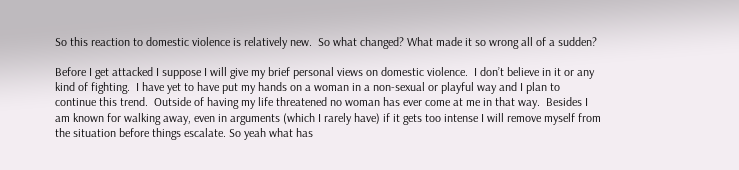So this reaction to domestic violence is relatively new.  So what changed? What made it so wrong all of a sudden?

Before I get attacked I suppose I will give my brief personal views on domestic violence.  I don’t believe in it or any kind of fighting.  I have yet to have put my hands on a woman in a non-sexual or playful way and I plan to continue this trend.  Outside of having my life threatened no woman has ever come at me in that way.  Besides I am known for walking away, even in arguments (which I rarely have) if it gets too intense I will remove myself from the situation before things escalate. So yeah what has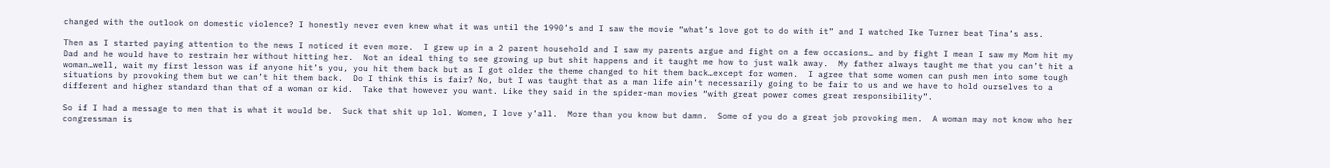changed with the outlook on domestic violence? I honestly never even knew what it was until the 1990’s and I saw the movie “what’s love got to do with it” and I watched Ike Turner beat Tina’s ass.

Then as I started paying attention to the news I noticed it even more.  I grew up in a 2 parent household and I saw my parents argue and fight on a few occasions… and by fight I mean I saw my Mom hit my Dad and he would have to restrain her without hitting her.  Not an ideal thing to see growing up but shit happens and it taught me how to just walk away.  My father always taught me that you can’t hit a woman…well, wait my first lesson was if anyone hit’s you, you hit them back but as I got older the theme changed to hit them back…except for women.  I agree that some women can push men into some tough situations by provoking them but we can’t hit them back.  Do I think this is fair? No, but I was taught that as a man life ain’t necessarily going to be fair to us and we have to hold ourselves to a different and higher standard than that of a woman or kid.  Take that however you want. Like they said in the spider-man movies “with great power comes great responsibility”.

So if I had a message to men that is what it would be.  Suck that shit up lol. Women, I love y’all.  More than you know but damn.  Some of you do a great job provoking men.  A woman may not know who her congressman is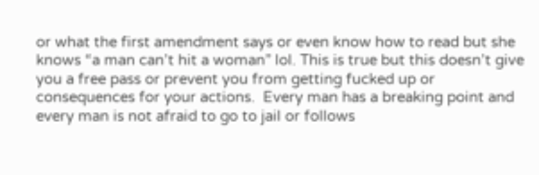or what the first amendment says or even know how to read but she knows “a man can’t hit a woman” lol. This is true but this doesn’t give you a free pass or prevent you from getting fucked up or consequences for your actions.  Every man has a breaking point and every man is not afraid to go to jail or follows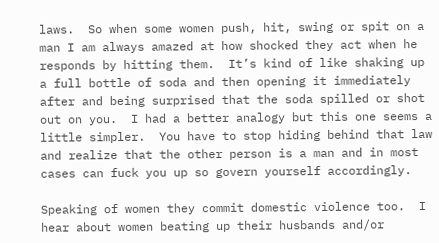laws.  So when some women push, hit, swing or spit on a man I am always amazed at how shocked they act when he responds by hitting them.  It’s kind of like shaking up a full bottle of soda and then opening it immediately after and being surprised that the soda spilled or shot out on you.  I had a better analogy but this one seems a little simpler.  You have to stop hiding behind that law and realize that the other person is a man and in most cases can fuck you up so govern yourself accordingly.

Speaking of women they commit domestic violence too.  I hear about women beating up their husbands and/or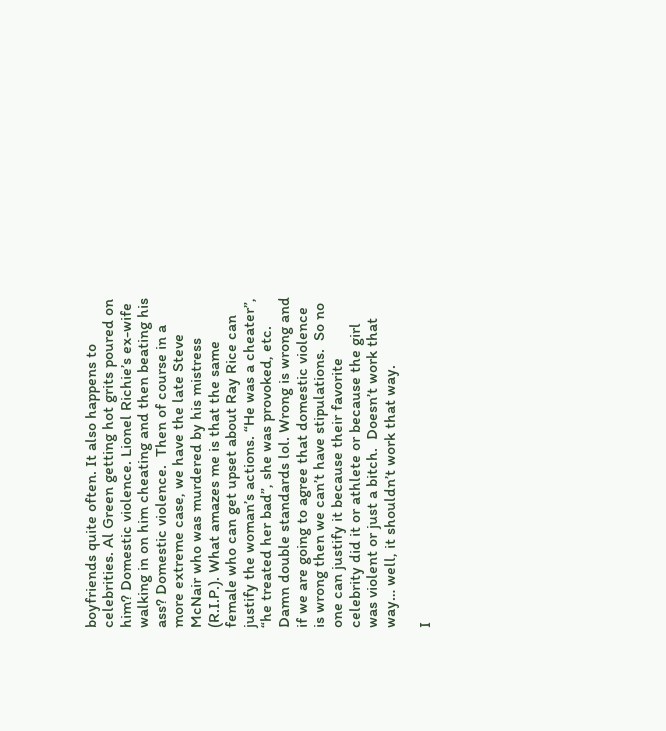boyfriends quite often. It also happens to celebrities. Al Green getting hot grits poured on him? Domestic violence. Lionel Richie’s ex-wife walking in on him cheating and then beating his ass? Domestic violence.  Then of course in a more extreme case, we have the late Steve McNair who was murdered by his mistress (R.I.P.). What amazes me is that the same female who can get upset about Ray Rice can justify the woman’s actions. “He was a cheater”, “he treated her bad”, she was provoked, etc. Damn double standards lol. Wrong is wrong and if we are going to agree that domestic violence is wrong then we can’t have stipulations.  So no one can justify it because their favorite celebrity did it or athlete or because the girl was violent or just a bitch.  Doesn’t work that way… well, it shouldn’t work that way.

I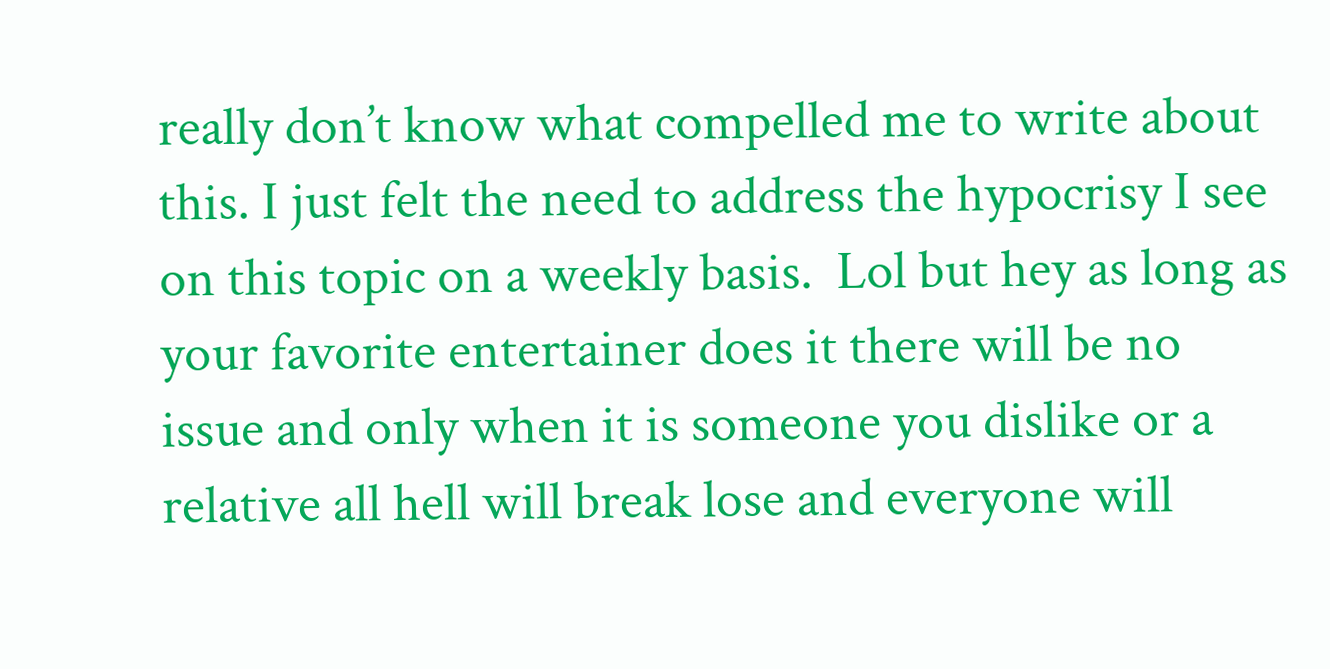really don’t know what compelled me to write about this. I just felt the need to address the hypocrisy I see on this topic on a weekly basis.  Lol but hey as long as your favorite entertainer does it there will be no issue and only when it is someone you dislike or a relative all hell will break lose and everyone will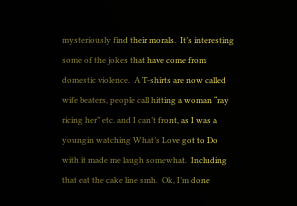mysteriously find their morals.  It’s interesting some of the jokes that have come from domestic violence.  A T-shirts are now called wife beaters, people call hitting a woman “ray ricing her” etc. and I can’t front, as I was a youngin watching What’s Love got to Do with it made me laugh somewhat.  Including that eat the cake line smh.  Ok, I’m done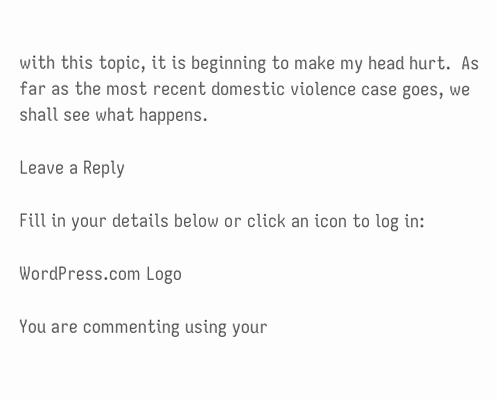with this topic, it is beginning to make my head hurt.  As far as the most recent domestic violence case goes, we shall see what happens.

Leave a Reply

Fill in your details below or click an icon to log in:

WordPress.com Logo

You are commenting using your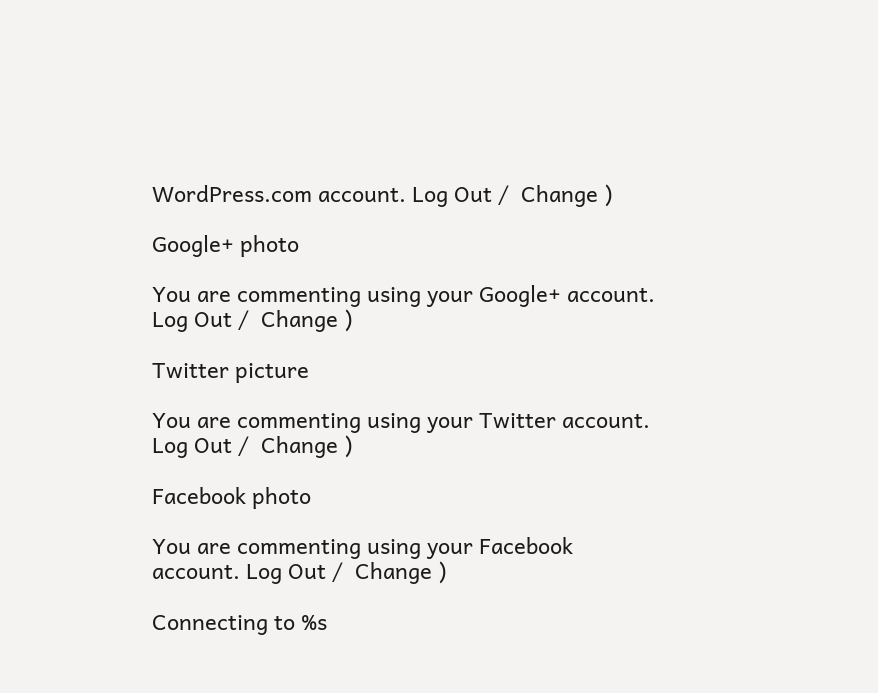WordPress.com account. Log Out /  Change )

Google+ photo

You are commenting using your Google+ account. Log Out /  Change )

Twitter picture

You are commenting using your Twitter account. Log Out /  Change )

Facebook photo

You are commenting using your Facebook account. Log Out /  Change )

Connecting to %s